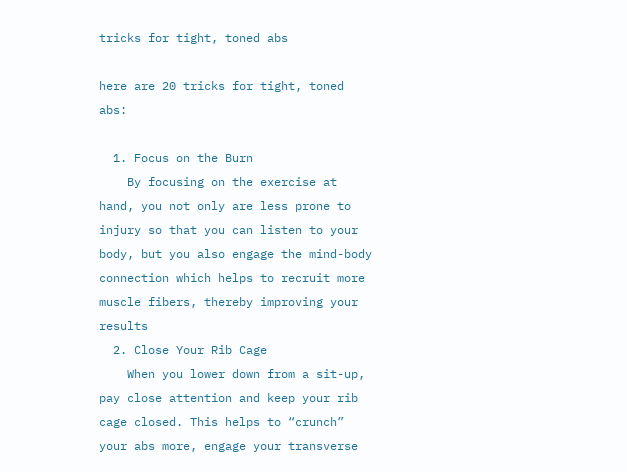tricks for tight, toned abs

here are 20 tricks for tight, toned abs:

  1. Focus on the Burn
    By focusing on the exercise at hand, you not only are less prone to injury so that you can listen to your body, but you also engage the mind-body connection which helps to recruit more muscle fibers, thereby improving your results
  2. Close Your Rib Cage
    When you lower down from a sit-up, pay close attention and keep your rib cage closed. This helps to “crunch” your abs more, engage your transverse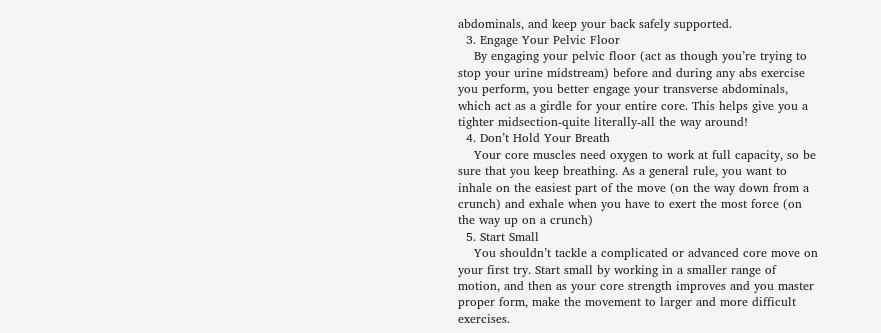abdominals, and keep your back safely supported.
  3. Engage Your Pelvic Floor
    By engaging your pelvic floor (act as though you’re trying to stop your urine midstream) before and during any abs exercise you perform, you better engage your transverse abdominals, which act as a girdle for your entire core. This helps give you a tighter midsection-quite literally-all the way around!
  4. Don’t Hold Your Breath
    Your core muscles need oxygen to work at full capacity, so be sure that you keep breathing. As a general rule, you want to inhale on the easiest part of the move (on the way down from a crunch) and exhale when you have to exert the most force (on the way up on a crunch)
  5. Start Small
    You shouldn’t tackle a complicated or advanced core move on your first try. Start small by working in a smaller range of motion, and then as your core strength improves and you master proper form, make the movement to larger and more difficult exercises.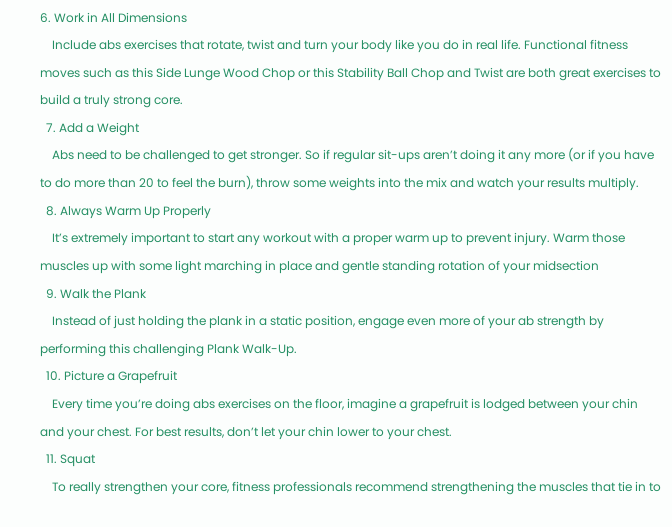6. Work in All Dimensions
    Include abs exercises that rotate, twist and turn your body like you do in real life. Functional fitness moves such as this Side Lunge Wood Chop or this Stability Ball Chop and Twist are both great exercises to build a truly strong core.
  7. Add a Weight
    Abs need to be challenged to get stronger. So if regular sit-ups aren’t doing it any more (or if you have to do more than 20 to feel the burn), throw some weights into the mix and watch your results multiply.
  8. Always Warm Up Properly
    It’s extremely important to start any workout with a proper warm up to prevent injury. Warm those muscles up with some light marching in place and gentle standing rotation of your midsection
  9. Walk the Plank
    Instead of just holding the plank in a static position, engage even more of your ab strength by performing this challenging Plank Walk-Up.
  10. Picture a Grapefruit
    Every time you’re doing abs exercises on the floor, imagine a grapefruit is lodged between your chin and your chest. For best results, don’t let your chin lower to your chest.
  11. Squat
    To really strengthen your core, fitness professionals recommend strengthening the muscles that tie in to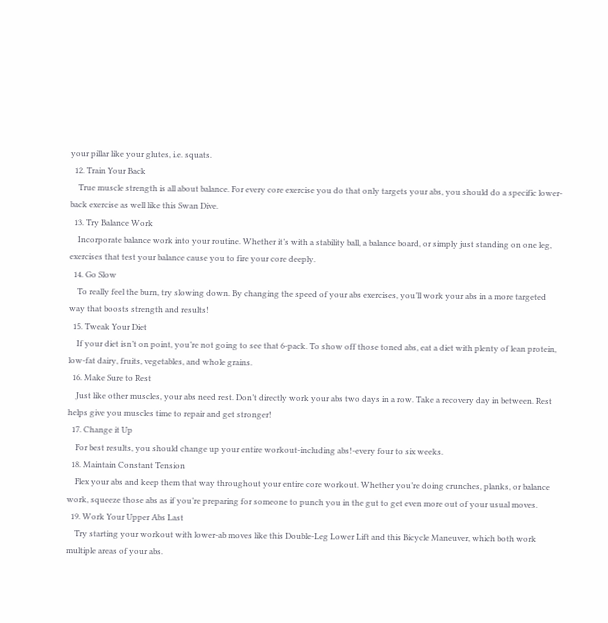your pillar like your glutes, i.e. squats.
  12. Train Your Back
    True muscle strength is all about balance. For every core exercise you do that only targets your abs, you should do a specific lower-back exercise as well like this Swan Dive.
  13. Try Balance Work
    Incorporate balance work into your routine. Whether it’s with a stability ball, a balance board, or simply just standing on one leg, exercises that test your balance cause you to fire your core deeply.
  14. Go Slow
    To really feel the burn, try slowing down. By changing the speed of your abs exercises, you’ll work your abs in a more targeted way that boosts strength and results!
  15. Tweak Your Diet
    If your diet isn’t on point, you’re not going to see that 6-pack. To show off those toned abs, eat a diet with plenty of lean protein, low-fat dairy, fruits, vegetables, and whole grains.
  16. Make Sure to Rest
    Just like other muscles, your abs need rest. Don’t directly work your abs two days in a row. Take a recovery day in between. Rest helps give you muscles time to repair and get stronger!
  17. Change it Up
    For best results, you should change up your entire workout-including abs!-every four to six weeks.
  18. Maintain Constant Tension
    Flex your abs and keep them that way throughout your entire core workout. Whether you’re doing crunches, planks, or balance work, squeeze those abs as if you’re preparing for someone to punch you in the gut to get even more out of your usual moves.
  19. Work Your Upper Abs Last
    Try starting your workout with lower-ab moves like this Double-Leg Lower Lift and this Bicycle Maneuver, which both work multiple areas of your abs.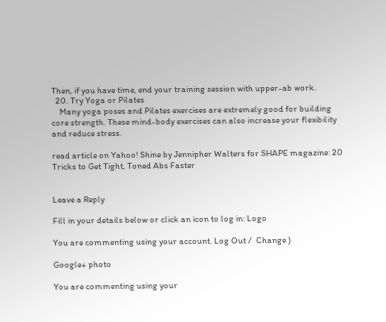Then, if you have time, end your training session with upper-ab work.
  20. Try Yoga or Pilates
    Many yoga poses and Pilates exercises are extremely good for building core strength. These mind-body exercises can also increase your flexibility and reduce stress.

read article on Yahoo! Shine by Jennipher Walters for SHAPE magazine: 20 Tricks to Get Tight, Toned Abs Faster


Leave a Reply

Fill in your details below or click an icon to log in: Logo

You are commenting using your account. Log Out /  Change )

Google+ photo

You are commenting using your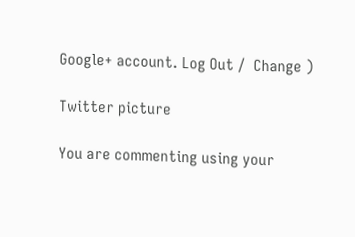Google+ account. Log Out /  Change )

Twitter picture

You are commenting using your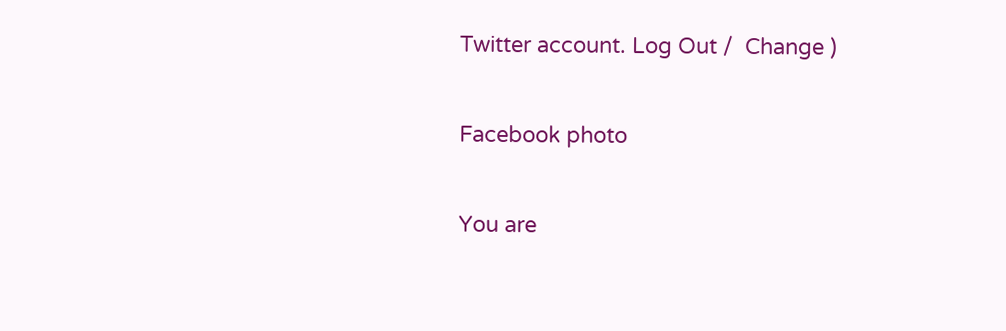Twitter account. Log Out /  Change )

Facebook photo

You are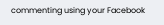commenting using your Facebook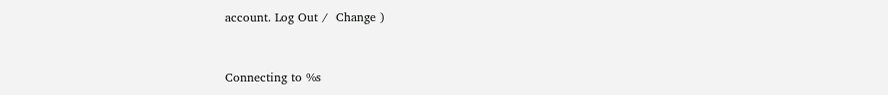account. Log Out /  Change )


Connecting to %s